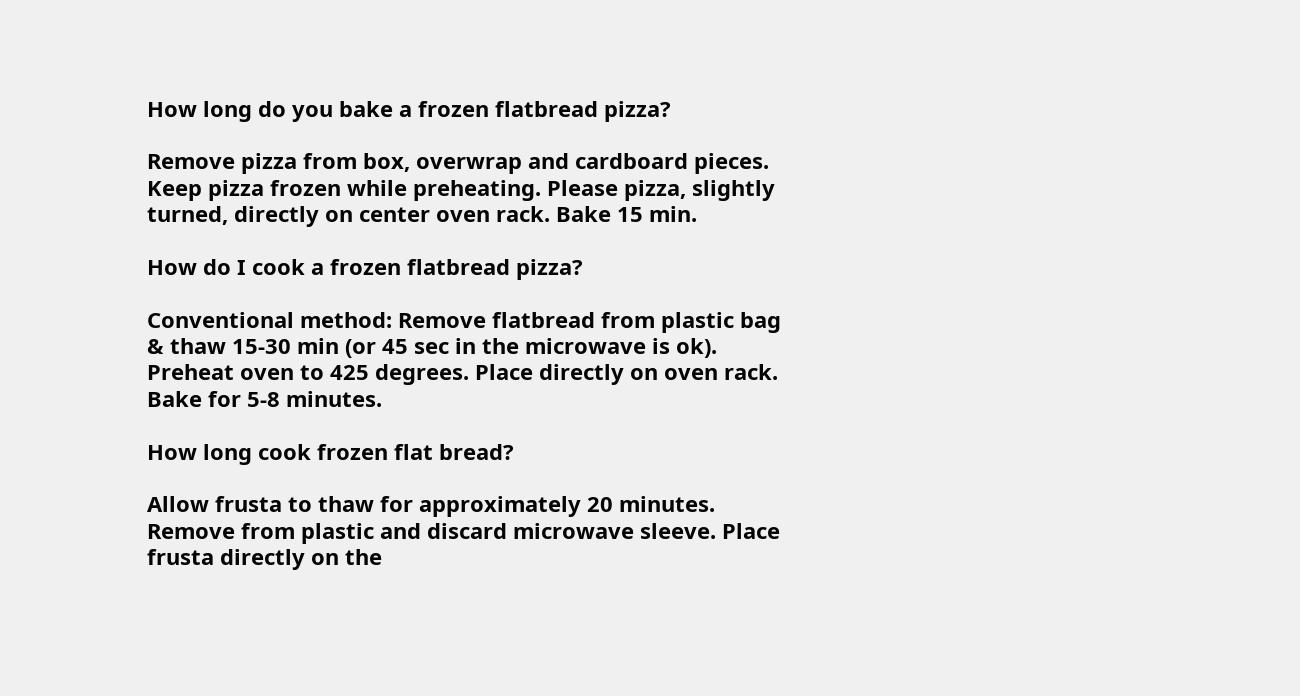How long do you bake a frozen flatbread pizza?

Remove pizza from box, overwrap and cardboard pieces. Keep pizza frozen while preheating. Please pizza, slightly turned, directly on center oven rack. Bake 15 min.

How do I cook a frozen flatbread pizza?

Conventional method: Remove flatbread from plastic bag & thaw 15-30 min (or 45 sec in the microwave is ok). Preheat oven to 425 degrees. Place directly on oven rack. Bake for 5-8 minutes.

How long cook frozen flat bread?

Allow frusta to thaw for approximately 20 minutes. Remove from plastic and discard microwave sleeve. Place frusta directly on the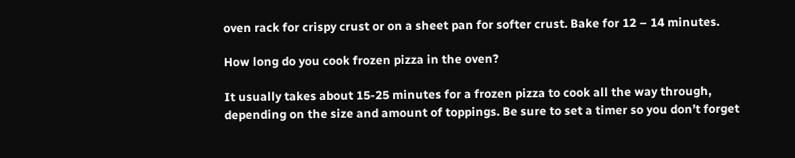oven rack for crispy crust or on a sheet pan for softer crust. Bake for 12 – 14 minutes.

How long do you cook frozen pizza in the oven?

It usually takes about 15-25 minutes for a frozen pizza to cook all the way through, depending on the size and amount of toppings. Be sure to set a timer so you don’t forget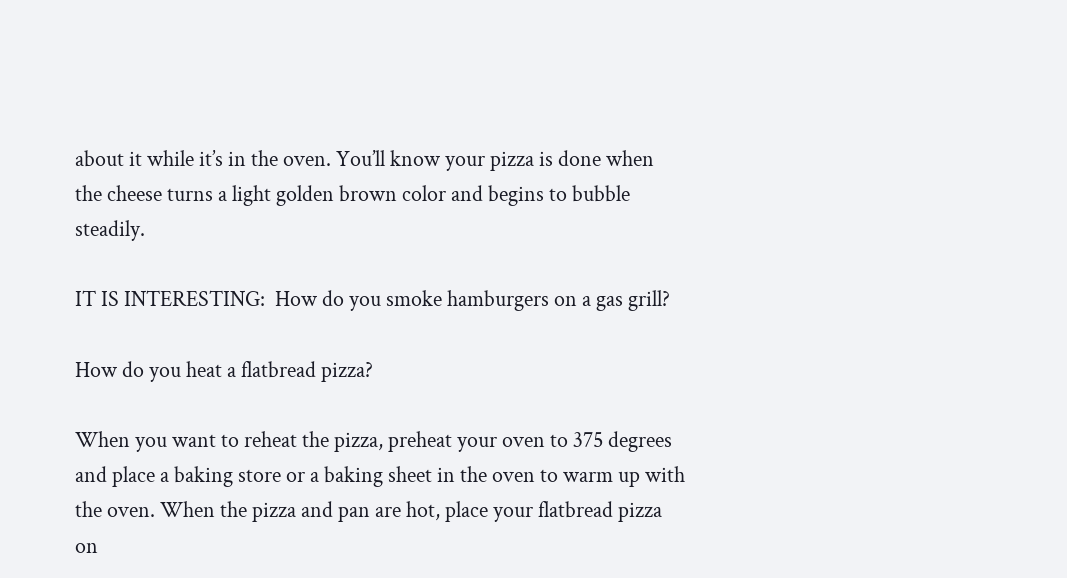about it while it’s in the oven. You’ll know your pizza is done when the cheese turns a light golden brown color and begins to bubble steadily.

IT IS INTERESTING:  How do you smoke hamburgers on a gas grill?

How do you heat a flatbread pizza?

When you want to reheat the pizza, preheat your oven to 375 degrees and place a baking store or a baking sheet in the oven to warm up with the oven. When the pizza and pan are hot, place your flatbread pizza on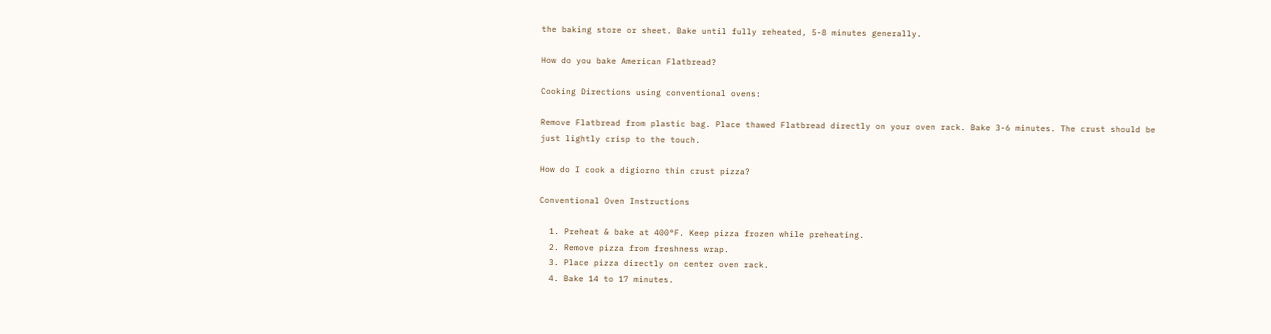the baking store or sheet. Bake until fully reheated, 5-8 minutes generally.

How do you bake American Flatbread?

Cooking Directions using conventional ovens:

Remove Flatbread from plastic bag. Place thawed Flatbread directly on your oven rack. Bake 3-6 minutes. The crust should be just lightly crisp to the touch.

How do I cook a digiorno thin crust pizza?

Conventional Oven Instructions

  1. Preheat & bake at 400°F. Keep pizza frozen while preheating.
  2. Remove pizza from freshness wrap.
  3. Place pizza directly on center oven rack.
  4. Bake 14 to 17 minutes.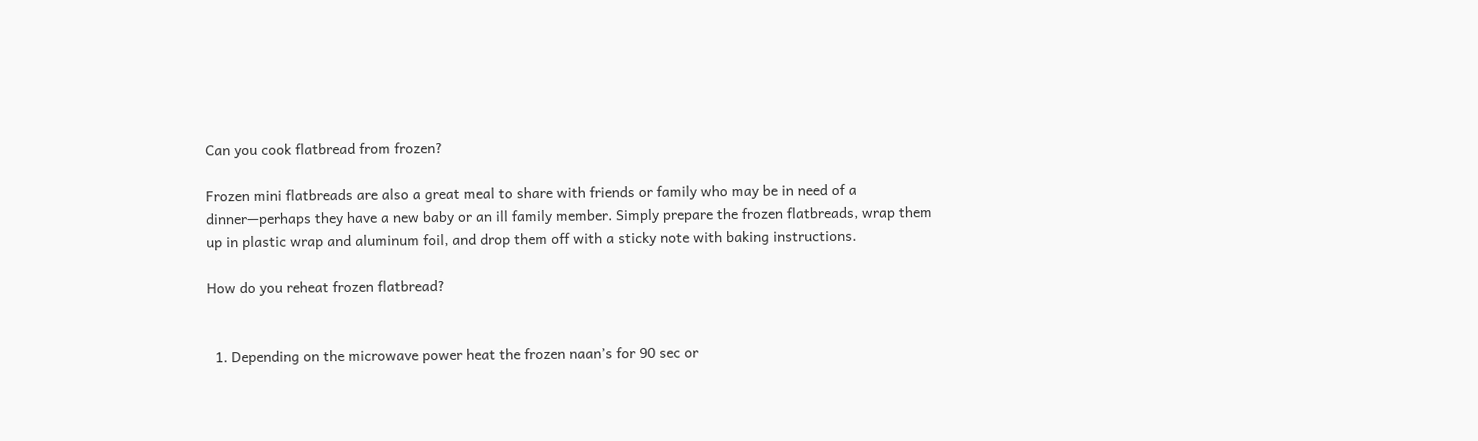Can you cook flatbread from frozen?

Frozen mini flatbreads are also a great meal to share with friends or family who may be in need of a dinner—perhaps they have a new baby or an ill family member. Simply prepare the frozen flatbreads, wrap them up in plastic wrap and aluminum foil, and drop them off with a sticky note with baking instructions.

How do you reheat frozen flatbread?


  1. Depending on the microwave power heat the frozen naan’s for 90 sec or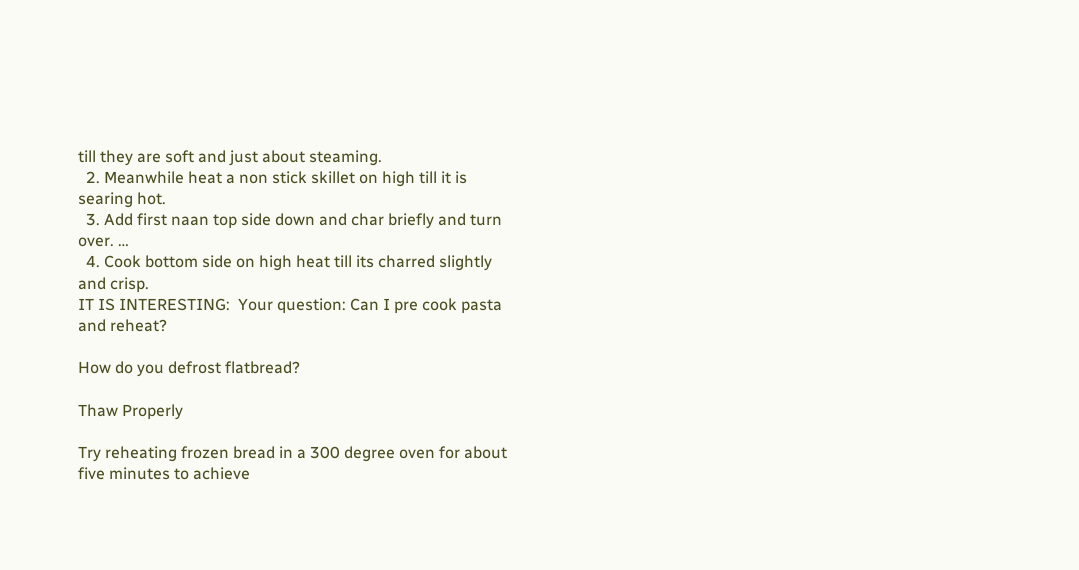till they are soft and just about steaming.
  2. Meanwhile heat a non stick skillet on high till it is searing hot.
  3. Add first naan top side down and char briefly and turn over. …
  4. Cook bottom side on high heat till its charred slightly and crisp.
IT IS INTERESTING:  Your question: Can I pre cook pasta and reheat?

How do you defrost flatbread?

Thaw Properly

Try reheating frozen bread in a 300 degree oven for about five minutes to achieve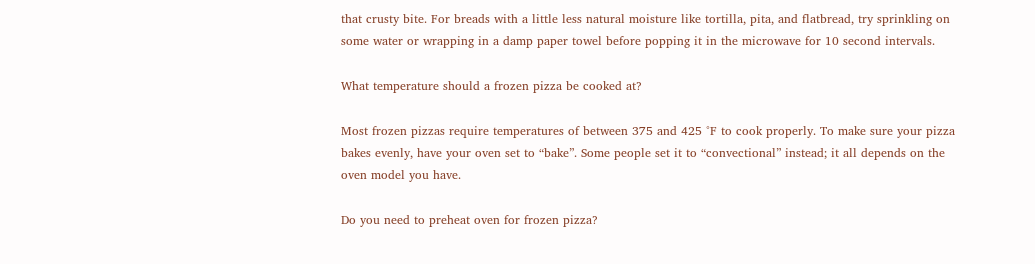that crusty bite. For breads with a little less natural moisture like tortilla, pita, and flatbread, try sprinkling on some water or wrapping in a damp paper towel before popping it in the microwave for 10 second intervals.

What temperature should a frozen pizza be cooked at?

Most frozen pizzas require temperatures of between 375 and 425 °F to cook properly. To make sure your pizza bakes evenly, have your oven set to “bake”. Some people set it to “convectional” instead; it all depends on the oven model you have.

Do you need to preheat oven for frozen pizza?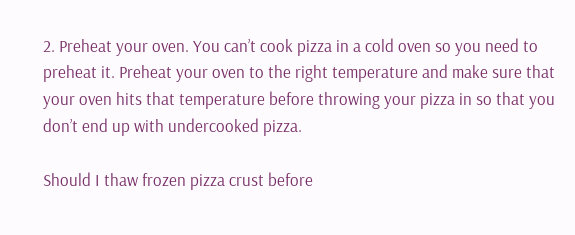2. Preheat your oven. You can’t cook pizza in a cold oven so you need to preheat it. Preheat your oven to the right temperature and make sure that your oven hits that temperature before throwing your pizza in so that you don’t end up with undercooked pizza.

Should I thaw frozen pizza crust before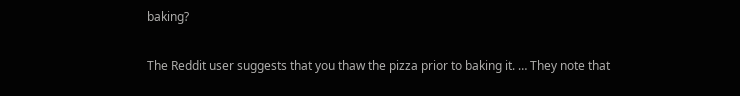baking?

The Reddit user suggests that you thaw the pizza prior to baking it. … They note that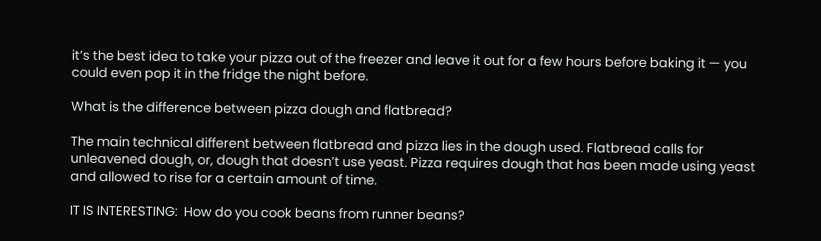it’s the best idea to take your pizza out of the freezer and leave it out for a few hours before baking it — you could even pop it in the fridge the night before.

What is the difference between pizza dough and flatbread?

The main technical different between flatbread and pizza lies in the dough used. Flatbread calls for unleavened dough, or, dough that doesn’t use yeast. Pizza requires dough that has been made using yeast and allowed to rise for a certain amount of time.

IT IS INTERESTING:  How do you cook beans from runner beans?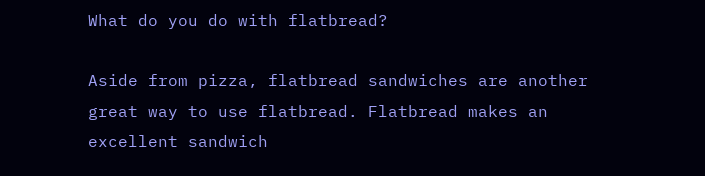What do you do with flatbread?

Aside from pizza, flatbread sandwiches are another great way to use flatbread. Flatbread makes an excellent sandwich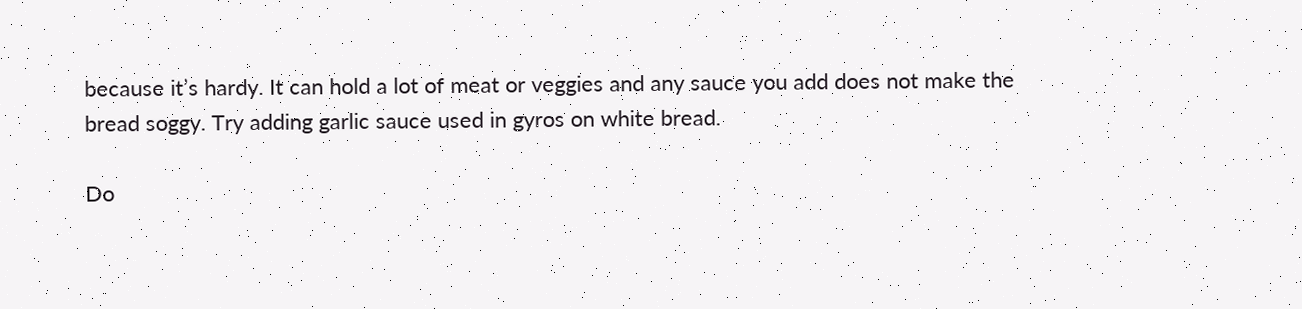because it’s hardy. It can hold a lot of meat or veggies and any sauce you add does not make the bread soggy. Try adding garlic sauce used in gyros on white bread.

Do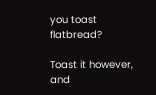you toast flatbread?

Toast it however, and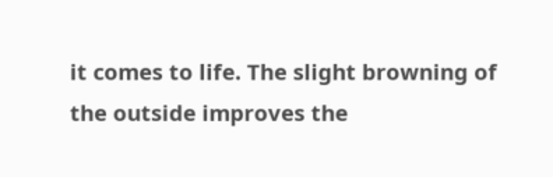it comes to life. The slight browning of the outside improves the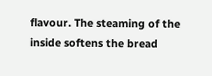flavour. The steaming of the inside softens the bread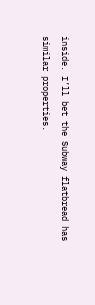inside. I’ll bet the Subway flatbread has similar properties.